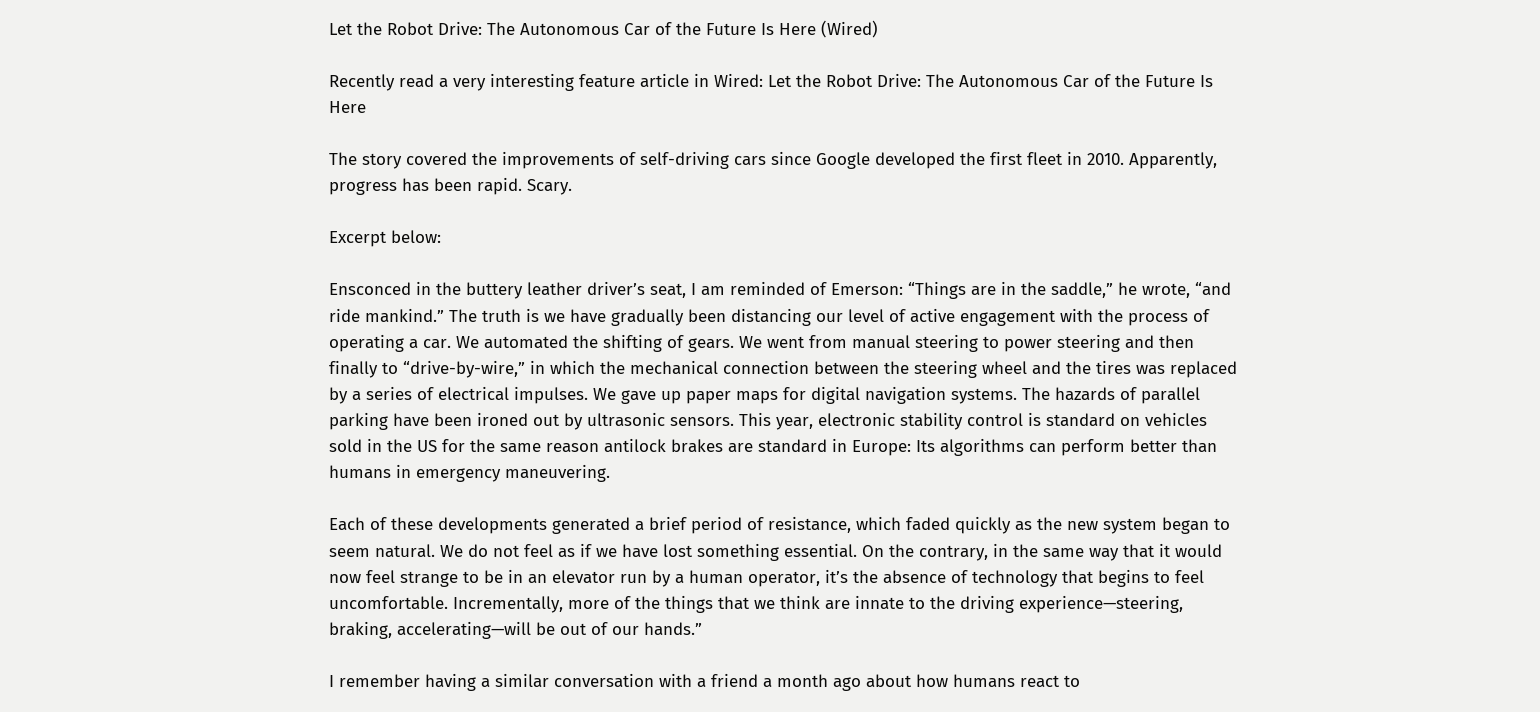Let the Robot Drive: The Autonomous Car of the Future Is Here (Wired)

Recently read a very interesting feature article in Wired: Let the Robot Drive: The Autonomous Car of the Future Is Here

The story covered the improvements of self-driving cars since Google developed the first fleet in 2010. Apparently, progress has been rapid. Scary.

Excerpt below:

Ensconced in the buttery leather driver’s seat, I am reminded of Emerson: “Things are in the saddle,” he wrote, “and ride mankind.” The truth is we have gradually been distancing our level of active engagement with the process of operating a car. We automated the shifting of gears. We went from manual steering to power steering and then finally to “drive-by-wire,” in which the mechanical connection between the steering wheel and the tires was replaced by a series of electrical impulses. We gave up paper maps for digital navigation systems. The hazards of parallel parking have been ironed out by ultrasonic sensors. This year, electronic stability control is standard on vehicles sold in the US for the same reason antilock brakes are standard in Europe: Its algorithms can perform better than humans in emergency maneuvering.

Each of these developments generated a brief period of resistance, which faded quickly as the new system began to seem natural. We do not feel as if we have lost something essential. On the contrary, in the same way that it would now feel strange to be in an elevator run by a human operator, it’s the absence of technology that begins to feel uncomfortable. Incrementally, more of the things that we think are innate to the driving experience—steering, braking, accelerating—will be out of our hands.”

I remember having a similar conversation with a friend a month ago about how humans react to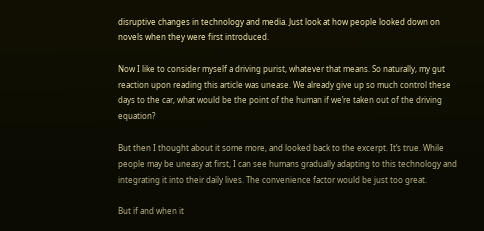disruptive changes in technology and media. Just look at how people looked down on novels when they were first introduced.

Now I like to consider myself a driving purist, whatever that means. So naturally, my gut reaction upon reading this article was unease. We already give up so much control these days to the car, what would be the point of the human if we’re taken out of the driving equation?

But then I thought about it some more, and looked back to the excerpt. It’s true. While people may be uneasy at first, I can see humans gradually adapting to this technology and integrating it into their daily lives. The convenience factor would be just too great.

But if and when it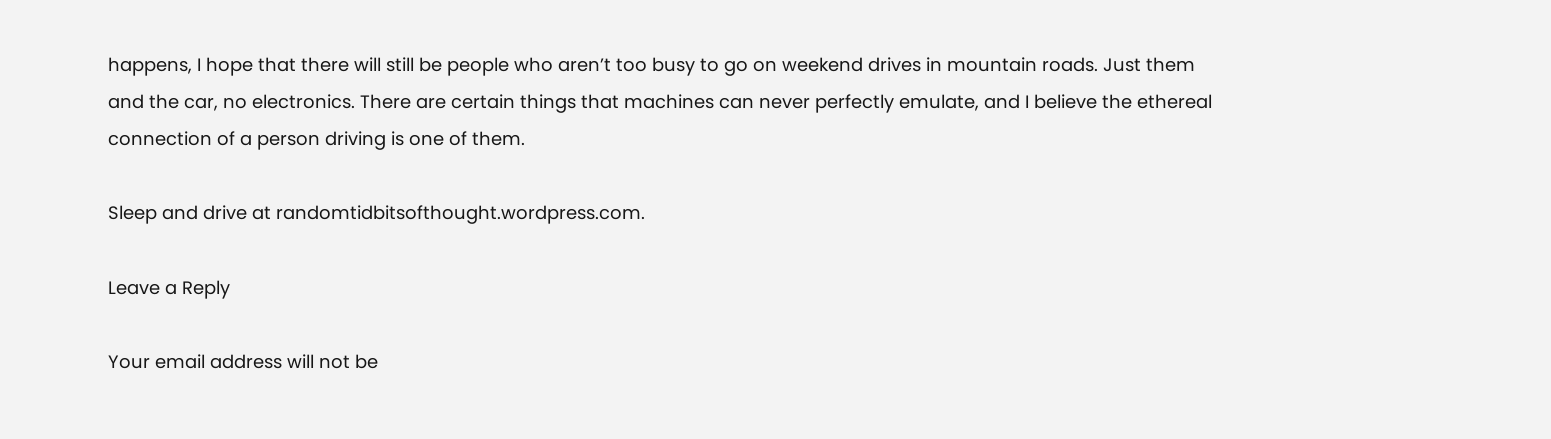happens, I hope that there will still be people who aren’t too busy to go on weekend drives in mountain roads. Just them and the car, no electronics. There are certain things that machines can never perfectly emulate, and I believe the ethereal connection of a person driving is one of them.

Sleep and drive at randomtidbitsofthought.wordpress.com.

Leave a Reply

Your email address will not be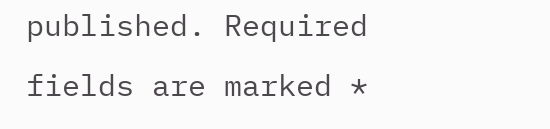published. Required fields are marked *